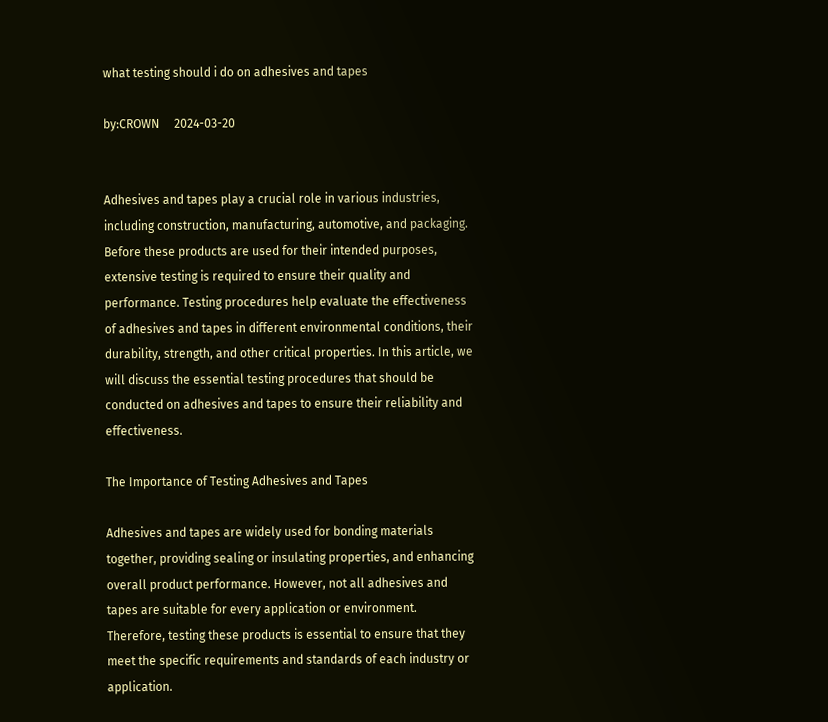what testing should i do on adhesives and tapes

by:CROWN     2024-03-20


Adhesives and tapes play a crucial role in various industries, including construction, manufacturing, automotive, and packaging. Before these products are used for their intended purposes, extensive testing is required to ensure their quality and performance. Testing procedures help evaluate the effectiveness of adhesives and tapes in different environmental conditions, their durability, strength, and other critical properties. In this article, we will discuss the essential testing procedures that should be conducted on adhesives and tapes to ensure their reliability and effectiveness.

The Importance of Testing Adhesives and Tapes

Adhesives and tapes are widely used for bonding materials together, providing sealing or insulating properties, and enhancing overall product performance. However, not all adhesives and tapes are suitable for every application or environment. Therefore, testing these products is essential to ensure that they meet the specific requirements and standards of each industry or application.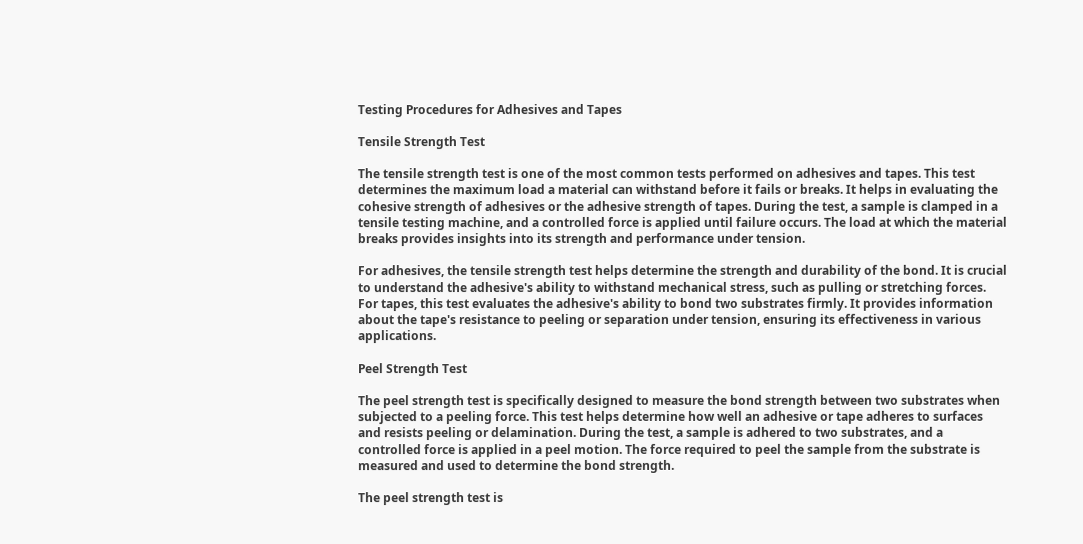Testing Procedures for Adhesives and Tapes

Tensile Strength Test

The tensile strength test is one of the most common tests performed on adhesives and tapes. This test determines the maximum load a material can withstand before it fails or breaks. It helps in evaluating the cohesive strength of adhesives or the adhesive strength of tapes. During the test, a sample is clamped in a tensile testing machine, and a controlled force is applied until failure occurs. The load at which the material breaks provides insights into its strength and performance under tension.

For adhesives, the tensile strength test helps determine the strength and durability of the bond. It is crucial to understand the adhesive's ability to withstand mechanical stress, such as pulling or stretching forces. For tapes, this test evaluates the adhesive's ability to bond two substrates firmly. It provides information about the tape's resistance to peeling or separation under tension, ensuring its effectiveness in various applications.

Peel Strength Test

The peel strength test is specifically designed to measure the bond strength between two substrates when subjected to a peeling force. This test helps determine how well an adhesive or tape adheres to surfaces and resists peeling or delamination. During the test, a sample is adhered to two substrates, and a controlled force is applied in a peel motion. The force required to peel the sample from the substrate is measured and used to determine the bond strength.

The peel strength test is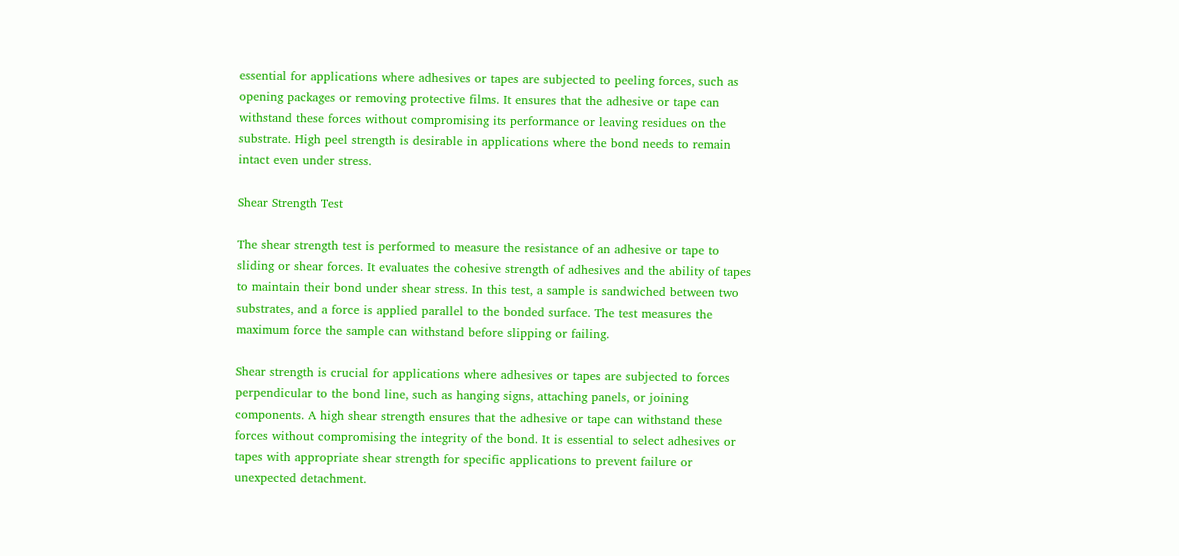essential for applications where adhesives or tapes are subjected to peeling forces, such as opening packages or removing protective films. It ensures that the adhesive or tape can withstand these forces without compromising its performance or leaving residues on the substrate. High peel strength is desirable in applications where the bond needs to remain intact even under stress.

Shear Strength Test

The shear strength test is performed to measure the resistance of an adhesive or tape to sliding or shear forces. It evaluates the cohesive strength of adhesives and the ability of tapes to maintain their bond under shear stress. In this test, a sample is sandwiched between two substrates, and a force is applied parallel to the bonded surface. The test measures the maximum force the sample can withstand before slipping or failing.

Shear strength is crucial for applications where adhesives or tapes are subjected to forces perpendicular to the bond line, such as hanging signs, attaching panels, or joining components. A high shear strength ensures that the adhesive or tape can withstand these forces without compromising the integrity of the bond. It is essential to select adhesives or tapes with appropriate shear strength for specific applications to prevent failure or unexpected detachment.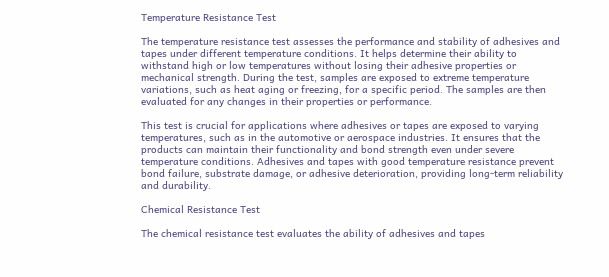Temperature Resistance Test

The temperature resistance test assesses the performance and stability of adhesives and tapes under different temperature conditions. It helps determine their ability to withstand high or low temperatures without losing their adhesive properties or mechanical strength. During the test, samples are exposed to extreme temperature variations, such as heat aging or freezing, for a specific period. The samples are then evaluated for any changes in their properties or performance.

This test is crucial for applications where adhesives or tapes are exposed to varying temperatures, such as in the automotive or aerospace industries. It ensures that the products can maintain their functionality and bond strength even under severe temperature conditions. Adhesives and tapes with good temperature resistance prevent bond failure, substrate damage, or adhesive deterioration, providing long-term reliability and durability.

Chemical Resistance Test

The chemical resistance test evaluates the ability of adhesives and tapes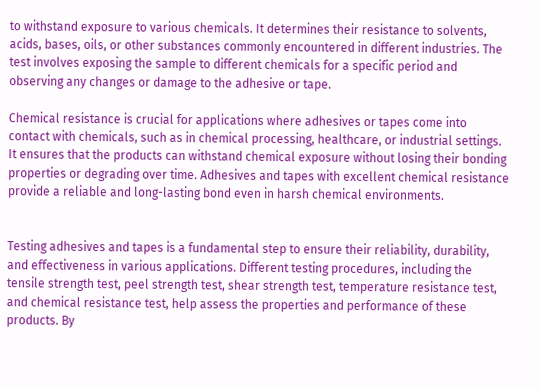to withstand exposure to various chemicals. It determines their resistance to solvents, acids, bases, oils, or other substances commonly encountered in different industries. The test involves exposing the sample to different chemicals for a specific period and observing any changes or damage to the adhesive or tape.

Chemical resistance is crucial for applications where adhesives or tapes come into contact with chemicals, such as in chemical processing, healthcare, or industrial settings. It ensures that the products can withstand chemical exposure without losing their bonding properties or degrading over time. Adhesives and tapes with excellent chemical resistance provide a reliable and long-lasting bond even in harsh chemical environments.


Testing adhesives and tapes is a fundamental step to ensure their reliability, durability, and effectiveness in various applications. Different testing procedures, including the tensile strength test, peel strength test, shear strength test, temperature resistance test, and chemical resistance test, help assess the properties and performance of these products. By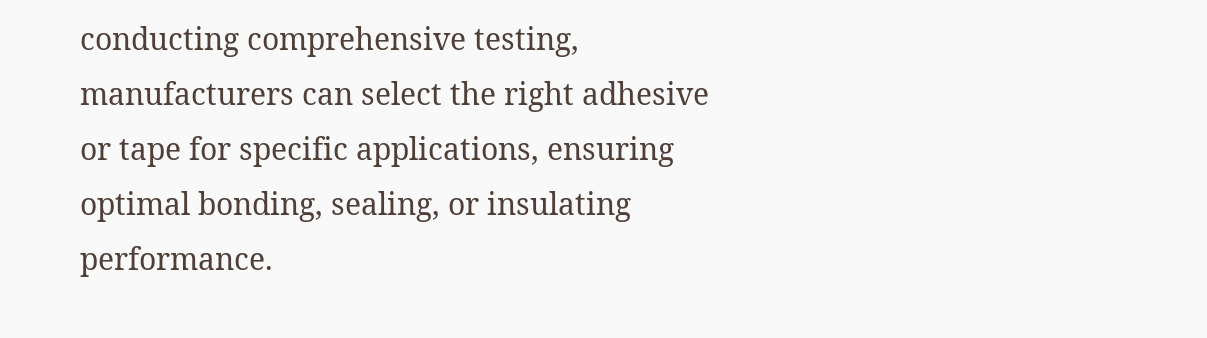conducting comprehensive testing, manufacturers can select the right adhesive or tape for specific applications, ensuring optimal bonding, sealing, or insulating performance.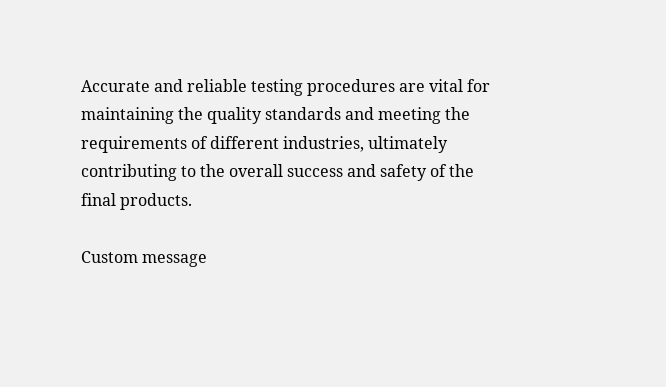Accurate and reliable testing procedures are vital for maintaining the quality standards and meeting the requirements of different industries, ultimately contributing to the overall success and safety of the final products.

Custom message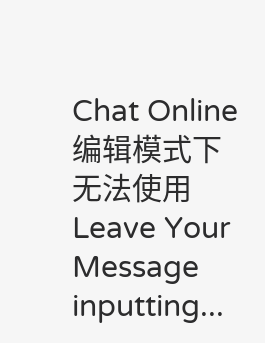Chat Online 编辑模式下无法使用
Leave Your Message inputting...